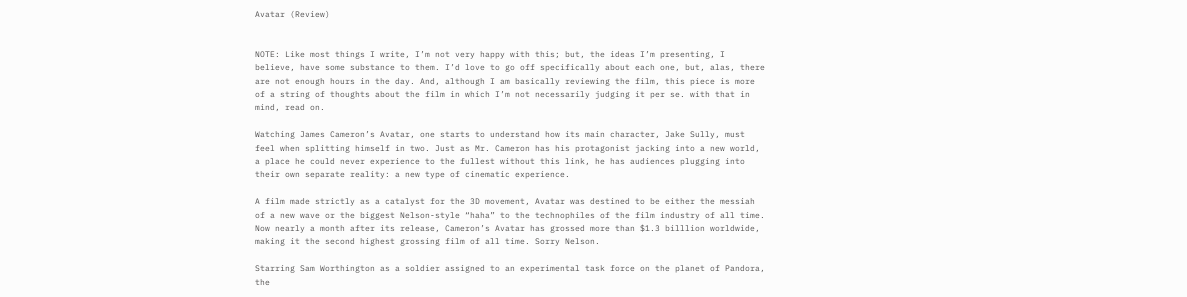Avatar (Review)


NOTE: Like most things I write, I’m not very happy with this; but, the ideas I’m presenting, I believe, have some substance to them. I’d love to go off specifically about each one, but, alas, there are not enough hours in the day. And, although I am basically reviewing the film, this piece is more of a string of thoughts about the film in which I’m not necessarily judging it per se. with that in mind, read on.

Watching James Cameron’s Avatar, one starts to understand how its main character, Jake Sully, must feel when splitting himself in two. Just as Mr. Cameron has his protagonist jacking into a new world, a place he could never experience to the fullest without this link, he has audiences plugging into their own separate reality: a new type of cinematic experience.

A film made strictly as a catalyst for the 3D movement, Avatar was destined to be either the messiah of a new wave or the biggest Nelson-style “haha” to the technophiles of the film industry of all time. Now nearly a month after its release, Cameron’s Avatar has grossed more than $1.3 billlion worldwide, making it the second highest grossing film of all time. Sorry Nelson.

Starring Sam Worthington as a soldier assigned to an experimental task force on the planet of Pandora, the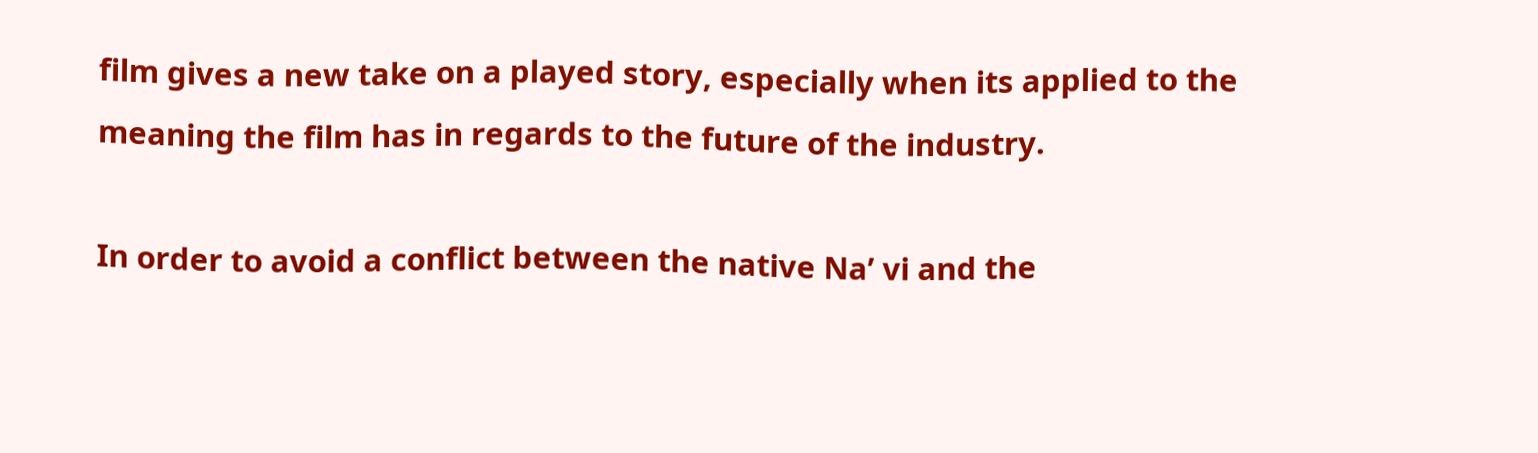film gives a new take on a played story, especially when its applied to the meaning the film has in regards to the future of the industry.

In order to avoid a conflict between the native Na’ vi and the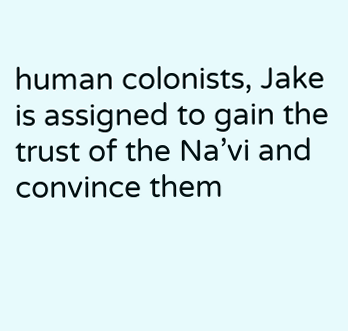human colonists, Jake is assigned to gain the trust of the Na’vi and convince them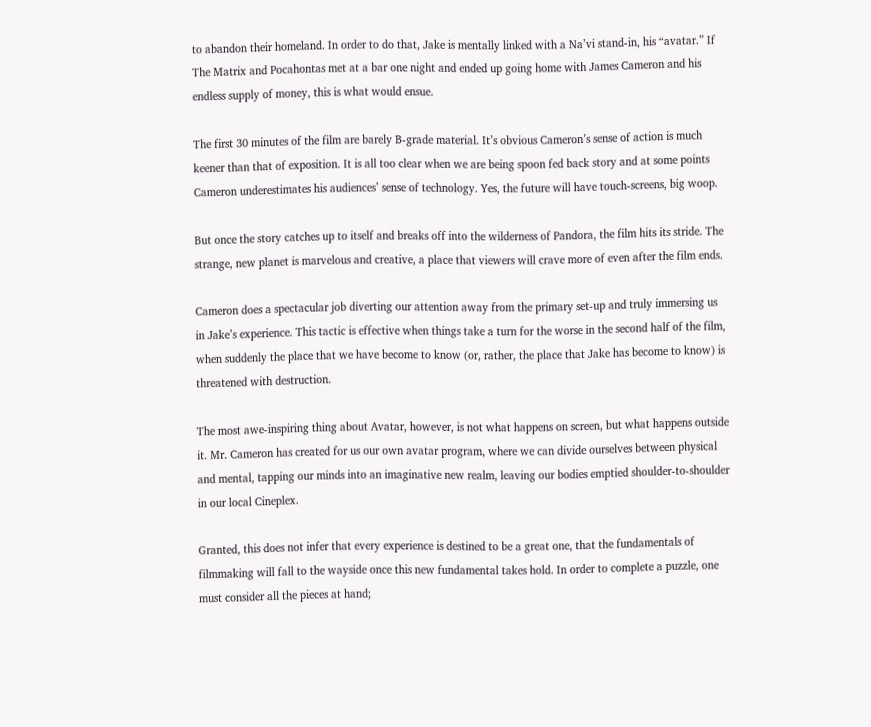to abandon their homeland. In order to do that, Jake is mentally linked with a Na’vi stand-in, his “avatar.” If The Matrix and Pocahontas met at a bar one night and ended up going home with James Cameron and his endless supply of money, this is what would ensue.

The first 30 minutes of the film are barely B-grade material. It’s obvious Cameron’s sense of action is much keener than that of exposition. It is all too clear when we are being spoon fed back story and at some points Cameron underestimates his audiences’ sense of technology. Yes, the future will have touch-screens, big woop.

But once the story catches up to itself and breaks off into the wilderness of Pandora, the film hits its stride. The strange, new planet is marvelous and creative, a place that viewers will crave more of even after the film ends.

Cameron does a spectacular job diverting our attention away from the primary set-up and truly immersing us in Jake’s experience. This tactic is effective when things take a turn for the worse in the second half of the film, when suddenly the place that we have become to know (or, rather, the place that Jake has become to know) is threatened with destruction.

The most awe-inspiring thing about Avatar, however, is not what happens on screen, but what happens outside it. Mr. Cameron has created for us our own avatar program, where we can divide ourselves between physical and mental, tapping our minds into an imaginative new realm, leaving our bodies emptied shoulder-to-shoulder in our local Cineplex.

Granted, this does not infer that every experience is destined to be a great one, that the fundamentals of filmmaking will fall to the wayside once this new fundamental takes hold. In order to complete a puzzle, one must consider all the pieces at hand;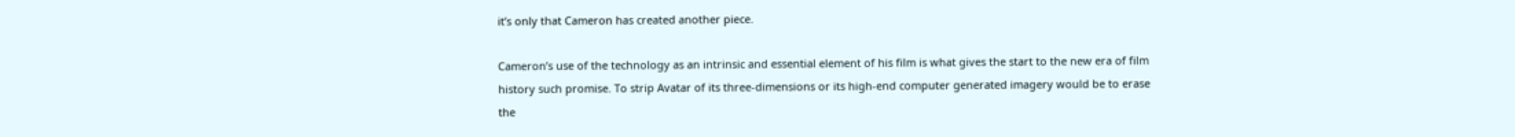it’s only that Cameron has created another piece.

Cameron’s use of the technology as an intrinsic and essential element of his film is what gives the start to the new era of film history such promise. To strip Avatar of its three-dimensions or its high-end computer generated imagery would be to erase the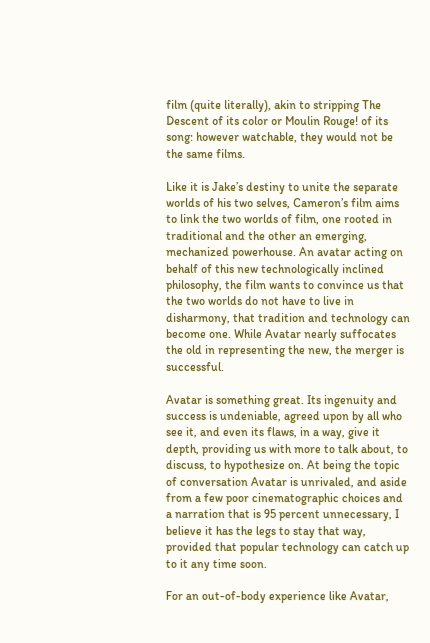film (quite literally), akin to stripping The Descent of its color or Moulin Rouge! of its song: however watchable, they would not be the same films.

Like it is Jake’s destiny to unite the separate worlds of his two selves, Cameron’s film aims to link the two worlds of film, one rooted in traditional and the other an emerging, mechanized powerhouse. An avatar acting on behalf of this new technologically inclined philosophy, the film wants to convince us that the two worlds do not have to live in disharmony, that tradition and technology can become one. While Avatar nearly suffocates the old in representing the new, the merger is successful.

Avatar is something great. Its ingenuity and success is undeniable, agreed upon by all who see it, and even its flaws, in a way, give it depth, providing us with more to talk about, to discuss, to hypothesize on. At being the topic of conversation Avatar is unrivaled, and aside from a few poor cinematographic choices and a narration that is 95 percent unnecessary, I believe it has the legs to stay that way, provided that popular technology can catch up to it any time soon.

For an out-of-body experience like Avatar,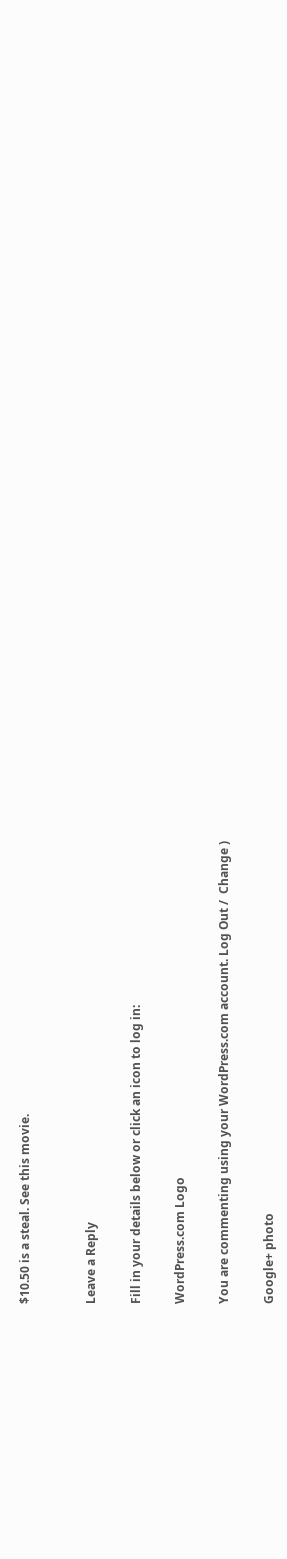$10.50 is a steal. See this movie.


Leave a Reply

Fill in your details below or click an icon to log in:

WordPress.com Logo

You are commenting using your WordPress.com account. Log Out /  Change )

Google+ photo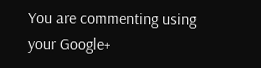You are commenting using your Google+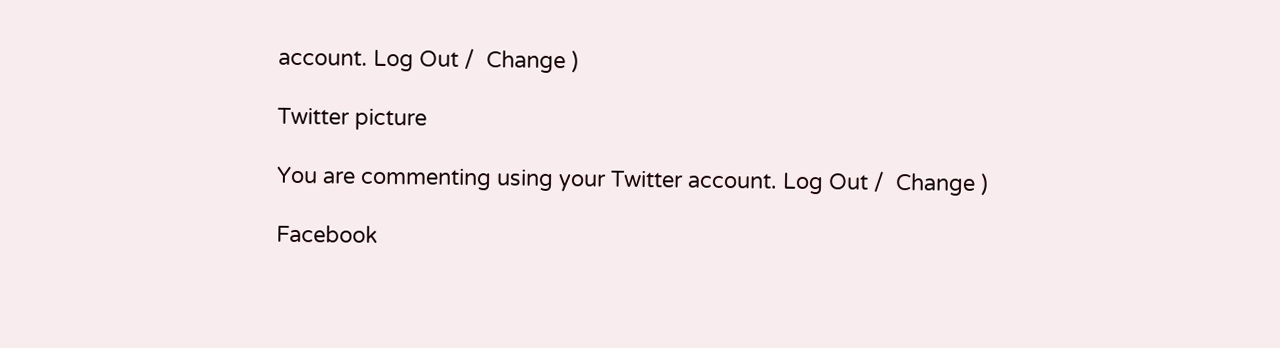account. Log Out /  Change )

Twitter picture

You are commenting using your Twitter account. Log Out /  Change )

Facebook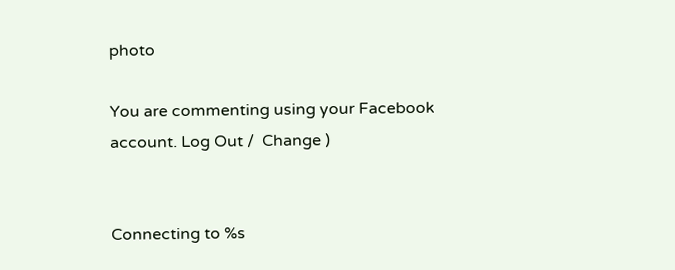photo

You are commenting using your Facebook account. Log Out /  Change )


Connecting to %s